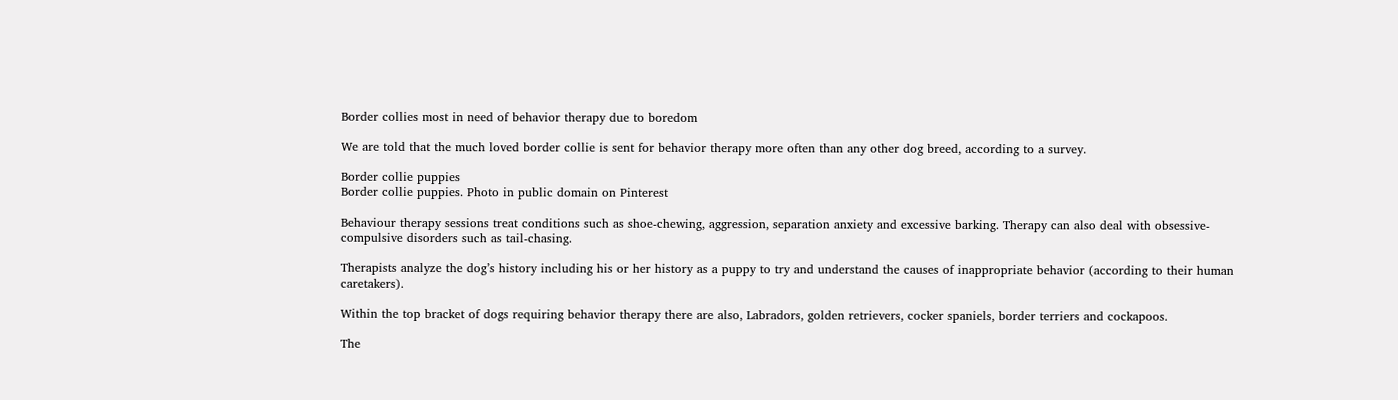Border collies most in need of behavior therapy due to boredom

We are told that the much loved border collie is sent for behavior therapy more often than any other dog breed, according to a survey.

Border collie puppies
Border collie puppies. Photo in public domain on Pinterest

Behaviour therapy sessions treat conditions such as shoe-chewing, aggression, separation anxiety and excessive barking. Therapy can also deal with obsessive-compulsive disorders such as tail-chasing.

Therapists analyze the dog’s history including his or her history as a puppy to try and understand the causes of inappropriate behavior (according to their human caretakers).

Within the top bracket of dogs requiring behavior therapy there are also, Labradors, golden retrievers, cocker spaniels, border terriers and cockapoos.

The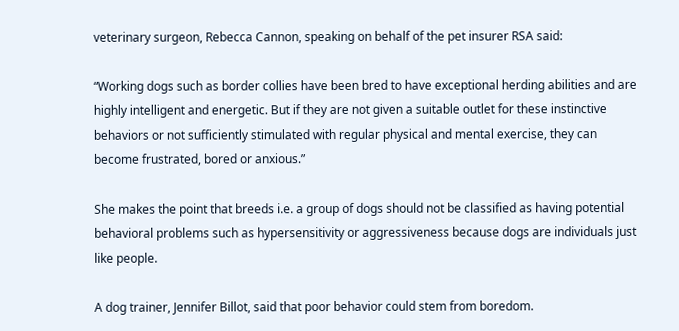veterinary surgeon, Rebecca Cannon, speaking on behalf of the pet insurer RSA said:

“Working dogs such as border collies have been bred to have exceptional herding abilities and are highly intelligent and energetic. But if they are not given a suitable outlet for these instinctive behaviors or not sufficiently stimulated with regular physical and mental exercise, they can become frustrated, bored or anxious.”

She makes the point that breeds i.e. a group of dogs should not be classified as having potential behavioral problems such as hypersensitivity or aggressiveness because dogs are individuals just like people.

A dog trainer, Jennifer Billot, said that poor behavior could stem from boredom.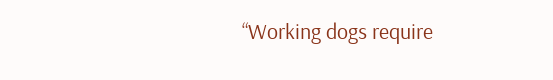“Working dogs require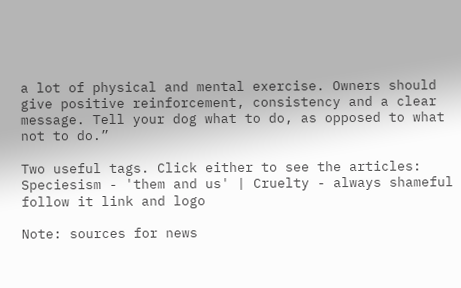a lot of physical and mental exercise. Owners should give positive reinforcement, consistency and a clear message. Tell your dog what to do, as opposed to what not to do.”

Two useful tags. Click either to see the articles: Speciesism - 'them and us' | Cruelty - always shameful
follow it link and logo

Note: sources for news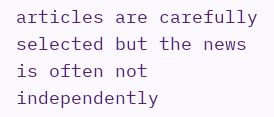articles are carefully selected but the news is often not independently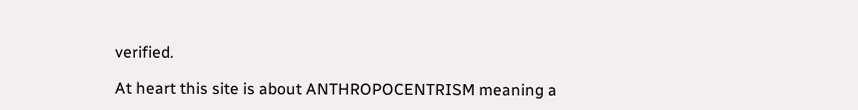verified.

At heart this site is about ANTHROPOCENTRISM meaning a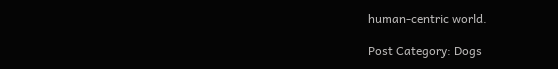human-centric world.

Post Category: Dogs